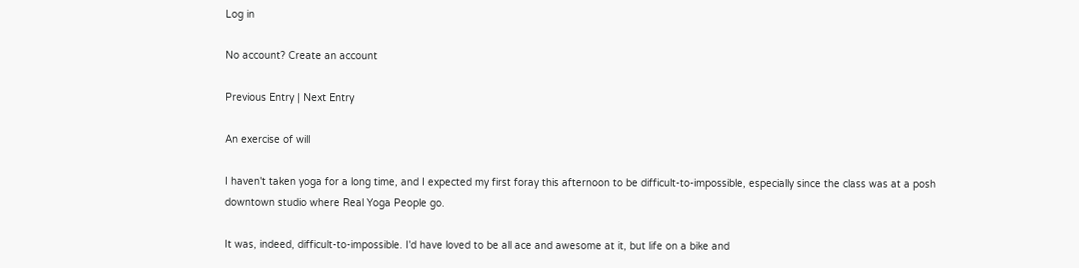Log in

No account? Create an account

Previous Entry | Next Entry

An exercise of will

I haven't taken yoga for a long time, and I expected my first foray this afternoon to be difficult-to-impossible, especially since the class was at a posh downtown studio where Real Yoga People go.

It was, indeed, difficult-to-impossible. I'd have loved to be all ace and awesome at it, but life on a bike and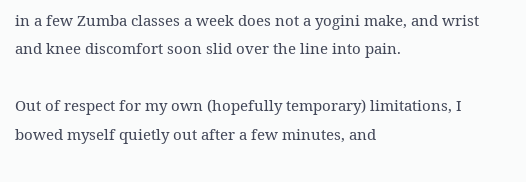in a few Zumba classes a week does not a yogini make, and wrist and knee discomfort soon slid over the line into pain.

Out of respect for my own (hopefully temporary) limitations, I bowed myself quietly out after a few minutes, and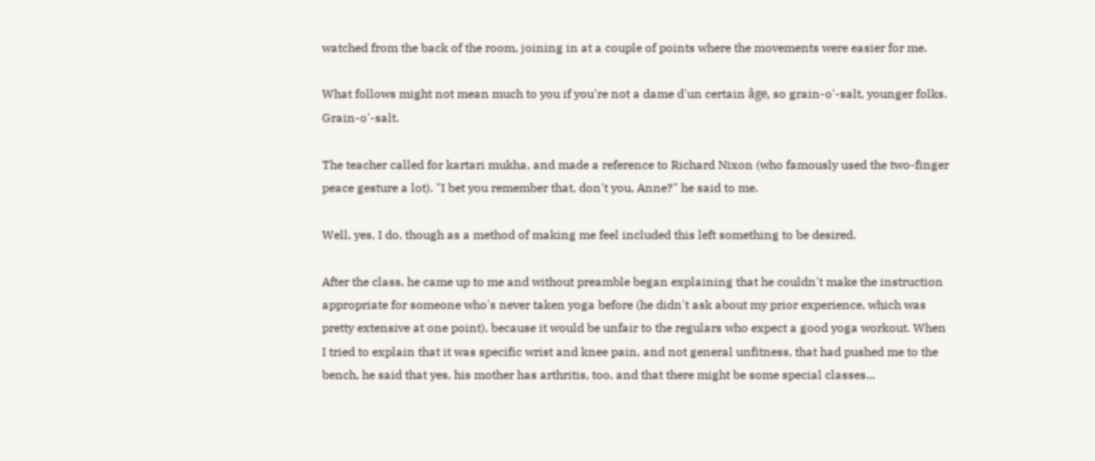watched from the back of the room, joining in at a couple of points where the movements were easier for me.

What follows might not mean much to you if you're not a dame d'un certain âge, so grain-o'-salt, younger folks. Grain-o'-salt.

The teacher called for kartari mukha, and made a reference to Richard Nixon (who famously used the two-finger peace gesture a lot). "I bet you remember that, don't you, Anne?" he said to me.

Well, yes, I do, though as a method of making me feel included this left something to be desired.

After the class, he came up to me and without preamble began explaining that he couldn't make the instruction appropriate for someone who's never taken yoga before (he didn't ask about my prior experience, which was pretty extensive at one point), because it would be unfair to the regulars who expect a good yoga workout. When I tried to explain that it was specific wrist and knee pain, and not general unfitness, that had pushed me to the bench, he said that yes, his mother has arthritis, too, and that there might be some special classes...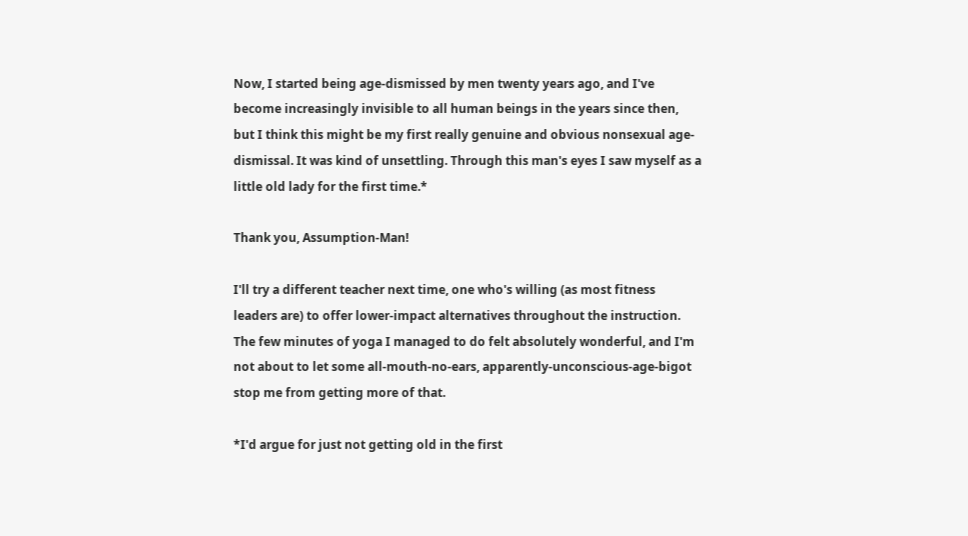Now, I started being age-dismissed by men twenty years ago, and I've become increasingly invisible to all human beings in the years since then, but I think this might be my first really genuine and obvious nonsexual age-dismissal. It was kind of unsettling. Through this man's eyes I saw myself as a little old lady for the first time.*

Thank you, Assumption-Man!

I'll try a different teacher next time, one who's willing (as most fitness leaders are) to offer lower-impact alternatives throughout the instruction. The few minutes of yoga I managed to do felt absolutely wonderful, and I'm not about to let some all-mouth-no-ears, apparently-unconscious-age-bigot stop me from getting more of that.

*I'd argue for just not getting old in the first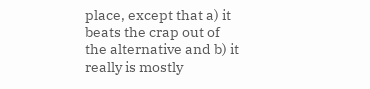place, except that a) it beats the crap out of the alternative and b) it really is mostly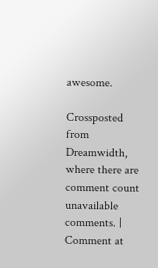awesome.

Crossposted from Dreamwidth, where there are comment count unavailable comments. | Comment at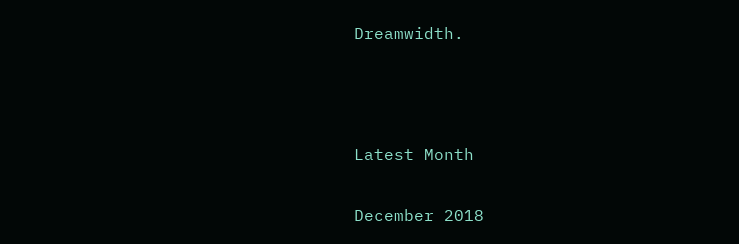Dreamwidth.



Latest Month

December 2018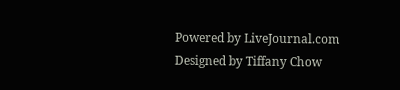Powered by LiveJournal.com
Designed by Tiffany Chow